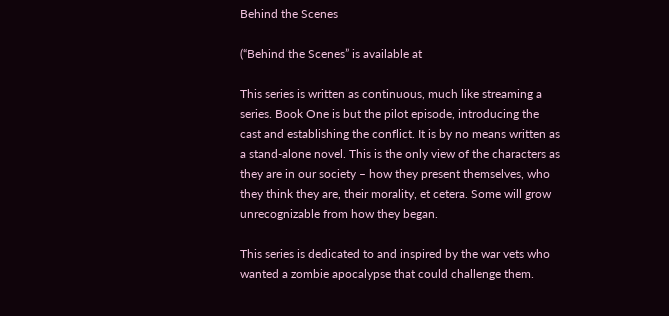Behind the Scenes

(“Behind the Scenes” is available at

This series is written as continuous, much like streaming a series. Book One is but the pilot episode, introducing the cast and establishing the conflict. It is by no means written as a stand-alone novel. This is the only view of the characters as they are in our society – how they present themselves, who they think they are, their morality, et cetera. Some will grow unrecognizable from how they began.

This series is dedicated to and inspired by the war vets who wanted a zombie apocalypse that could challenge them.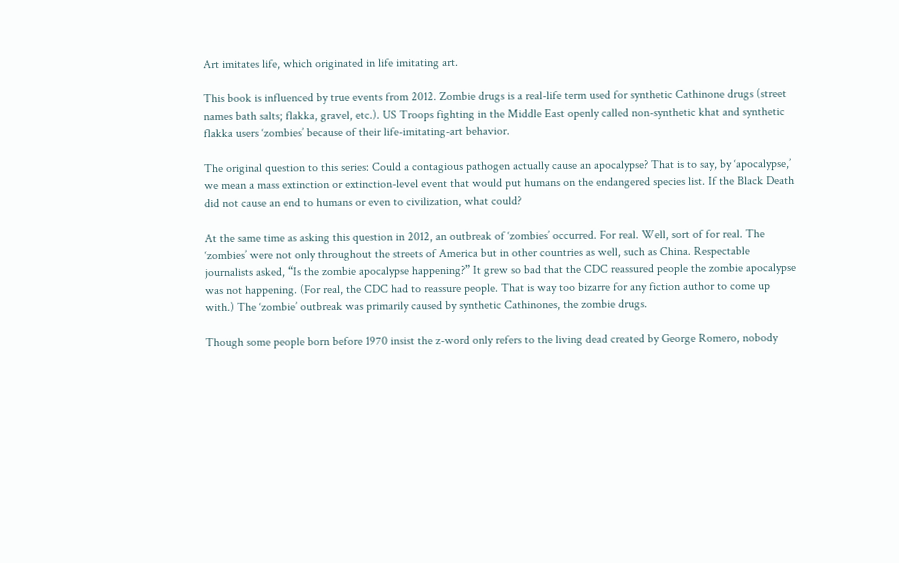Art imitates life, which originated in life imitating art.

This book is influenced by true events from 2012. Zombie drugs is a real-life term used for synthetic Cathinone drugs (street names bath salts; flakka, gravel, etc.). US Troops fighting in the Middle East openly called non-synthetic khat and synthetic flakka users ‘zombies’ because of their life-imitating-art behavior.

The original question to this series: Could a contagious pathogen actually cause an apocalypse? That is to say, by ‘apocalypse,’ we mean a mass extinction or extinction-level event that would put humans on the endangered species list. If the Black Death did not cause an end to humans or even to civilization, what could?

At the same time as asking this question in 2012, an outbreak of ‘zombies’ occurred. For real. Well, sort of for real. The ‘zombies’ were not only throughout the streets of America but in other countries as well, such as China. Respectable journalists asked, “Is the zombie apocalypse happening?” It grew so bad that the CDC reassured people the zombie apocalypse was not happening. (For real, the CDC had to reassure people. That is way too bizarre for any fiction author to come up with.) The ‘zombie’ outbreak was primarily caused by synthetic Cathinones, the zombie drugs.

Though some people born before 1970 insist the z-word only refers to the living dead created by George Romero, nobody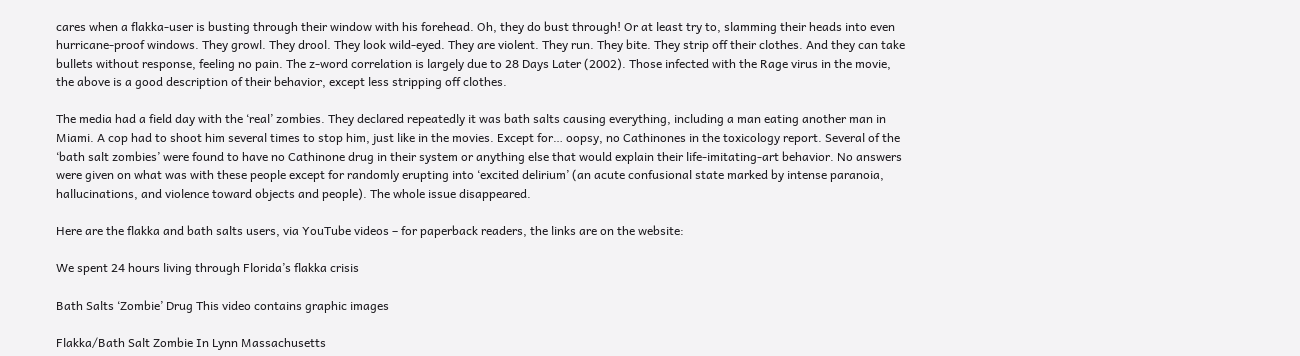cares when a flakka-user is busting through their window with his forehead. Oh, they do bust through! Or at least try to, slamming their heads into even hurricane-proof windows. They growl. They drool. They look wild-eyed. They are violent. They run. They bite. They strip off their clothes. And they can take bullets without response, feeling no pain. The z-word correlation is largely due to 28 Days Later (2002). Those infected with the Rage virus in the movie, the above is a good description of their behavior, except less stripping off clothes.

The media had a field day with the ‘real’ zombies. They declared repeatedly it was bath salts causing everything, including a man eating another man in Miami. A cop had to shoot him several times to stop him, just like in the movies. Except for… oopsy, no Cathinones in the toxicology report. Several of the ‘bath salt zombies’ were found to have no Cathinone drug in their system or anything else that would explain their life-imitating-art behavior. No answers were given on what was with these people except for randomly erupting into ‘excited delirium’ (an acute confusional state marked by intense paranoia, hallucinations, and violence toward objects and people). The whole issue disappeared.

Here are the flakka and bath salts users, via YouTube videos – for paperback readers, the links are on the website:

We spent 24 hours living through Florida’s flakka crisis

Bath Salts ‘Zombie’ Drug This video contains graphic images

Flakka/Bath Salt Zombie In Lynn Massachusetts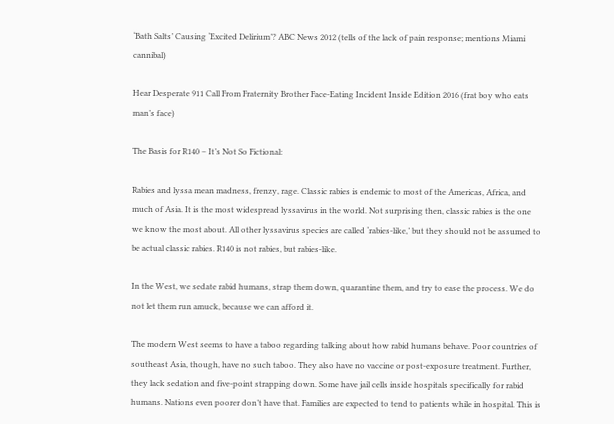‘Bath Salts’ Causing ‘Excited Delirium’? ABC News 2012 (tells of the lack of pain response; mentions Miami cannibal)

Hear Desperate 911 Call From Fraternity Brother Face-Eating Incident Inside Edition 2016 (frat boy who eats man’s face)

The Basis for R140 – It’s Not So Fictional:

Rabies and lyssa mean madness, frenzy, rage. Classic rabies is endemic to most of the Americas, Africa, and much of Asia. It is the most widespread lyssavirus in the world. Not surprising then, classic rabies is the one we know the most about. All other lyssavirus species are called ‘rabies-like,’ but they should not be assumed to be actual classic rabies. R140 is not rabies, but rabies-like.

In the West, we sedate rabid humans, strap them down, quarantine them, and try to ease the process. We do not let them run amuck, because we can afford it.

The modern West seems to have a taboo regarding talking about how rabid humans behave. Poor countries of southeast Asia, though, have no such taboo. They also have no vaccine or post-exposure treatment. Further, they lack sedation and five-point strapping down. Some have jail cells inside hospitals specifically for rabid humans. Nations even poorer don’t have that. Families are expected to tend to patients while in hospital. This is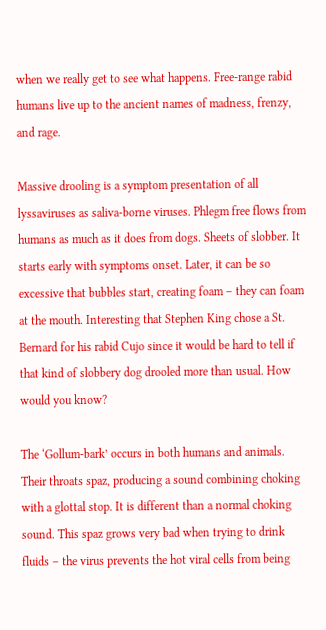when we really get to see what happens. Free-range rabid humans live up to the ancient names of madness, frenzy, and rage.

Massive drooling is a symptom presentation of all lyssaviruses as saliva-borne viruses. Phlegm free flows from humans as much as it does from dogs. Sheets of slobber. It starts early with symptoms onset. Later, it can be so excessive that bubbles start, creating foam – they can foam at the mouth. Interesting that Stephen King chose a St. Bernard for his rabid Cujo since it would be hard to tell if that kind of slobbery dog drooled more than usual. How would you know?

The ‘Gollum-bark’ occurs in both humans and animals. Their throats spaz, producing a sound combining choking with a glottal stop. It is different than a normal choking sound. This spaz grows very bad when trying to drink fluids – the virus prevents the hot viral cells from being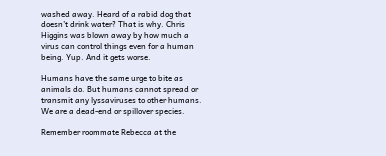washed away. Heard of a rabid dog that doesn’t drink water? That is why. Chris Higgins was blown away by how much a virus can control things even for a human being. Yup. And it gets worse.

Humans have the same urge to bite as animals do. But humans cannot spread or transmit any lyssaviruses to other humans. We are a dead-end or spillover species.

Remember roommate Rebecca at the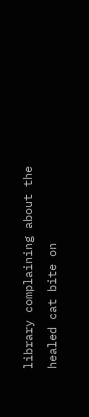library complaining about the healed cat bite on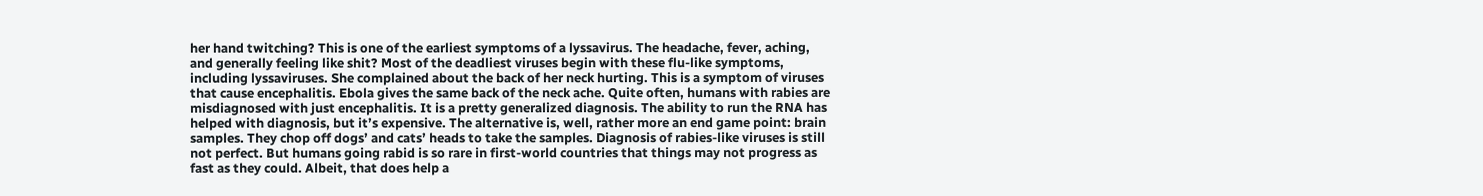her hand twitching? This is one of the earliest symptoms of a lyssavirus. The headache, fever, aching, and generally feeling like shit? Most of the deadliest viruses begin with these flu-like symptoms, including lyssaviruses. She complained about the back of her neck hurting. This is a symptom of viruses that cause encephalitis. Ebola gives the same back of the neck ache. Quite often, humans with rabies are misdiagnosed with just encephalitis. It is a pretty generalized diagnosis. The ability to run the RNA has helped with diagnosis, but it’s expensive. The alternative is, well, rather more an end game point: brain samples. They chop off dogs’ and cats’ heads to take the samples. Diagnosis of rabies-like viruses is still not perfect. But humans going rabid is so rare in first-world countries that things may not progress as fast as they could. Albeit, that does help a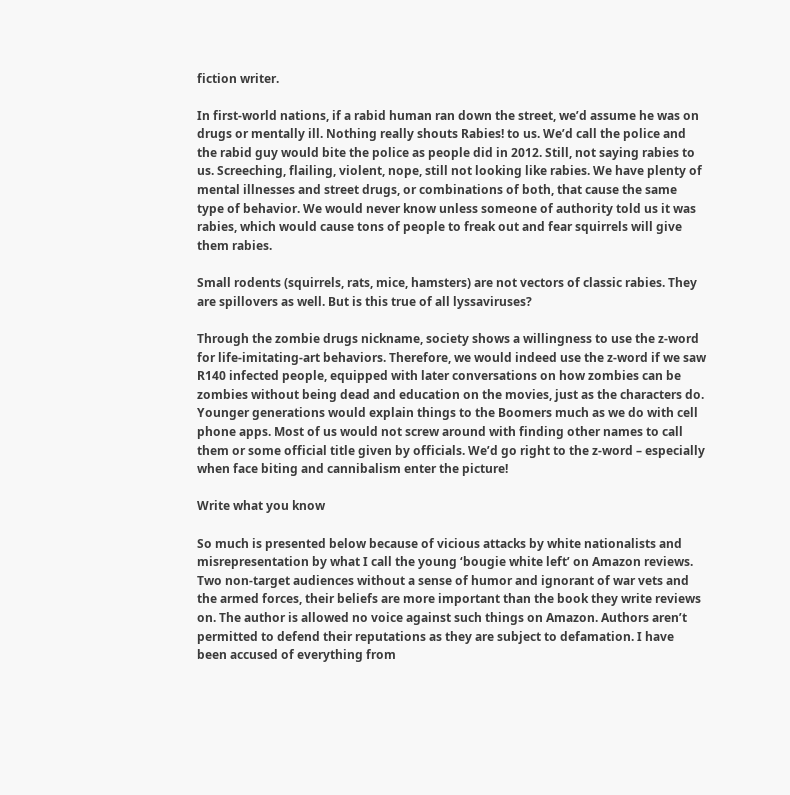fiction writer.

In first-world nations, if a rabid human ran down the street, we’d assume he was on drugs or mentally ill. Nothing really shouts Rabies! to us. We’d call the police and the rabid guy would bite the police as people did in 2012. Still, not saying rabies to us. Screeching, flailing, violent, nope, still not looking like rabies. We have plenty of mental illnesses and street drugs, or combinations of both, that cause the same type of behavior. We would never know unless someone of authority told us it was rabies, which would cause tons of people to freak out and fear squirrels will give them rabies.

Small rodents (squirrels, rats, mice, hamsters) are not vectors of classic rabies. They are spillovers as well. But is this true of all lyssaviruses?

Through the zombie drugs nickname, society shows a willingness to use the z-word for life-imitating-art behaviors. Therefore, we would indeed use the z-word if we saw R140 infected people, equipped with later conversations on how zombies can be zombies without being dead and education on the movies, just as the characters do. Younger generations would explain things to the Boomers much as we do with cell phone apps. Most of us would not screw around with finding other names to call them or some official title given by officials. We’d go right to the z-word – especially when face biting and cannibalism enter the picture!

Write what you know

So much is presented below because of vicious attacks by white nationalists and misrepresentation by what I call the young ‘bougie white left’ on Amazon reviews. Two non-target audiences without a sense of humor and ignorant of war vets and the armed forces, their beliefs are more important than the book they write reviews on. The author is allowed no voice against such things on Amazon. Authors aren’t permitted to defend their reputations as they are subject to defamation. I have been accused of everything from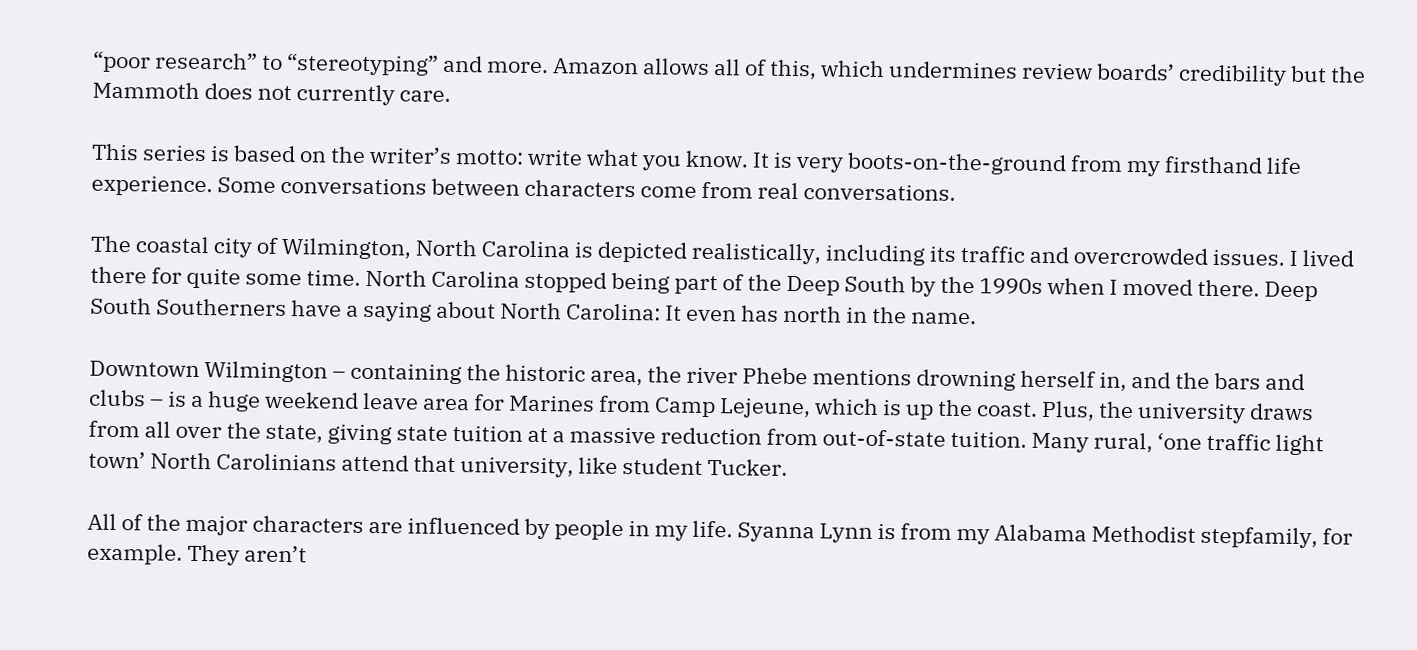“poor research” to “stereotyping” and more. Amazon allows all of this, which undermines review boards’ credibility but the Mammoth does not currently care.

This series is based on the writer’s motto: write what you know. It is very boots-on-the-ground from my firsthand life experience. Some conversations between characters come from real conversations.

The coastal city of Wilmington, North Carolina is depicted realistically, including its traffic and overcrowded issues. I lived there for quite some time. North Carolina stopped being part of the Deep South by the 1990s when I moved there. Deep South Southerners have a saying about North Carolina: It even has north in the name.

Downtown Wilmington – containing the historic area, the river Phebe mentions drowning herself in, and the bars and clubs – is a huge weekend leave area for Marines from Camp Lejeune, which is up the coast. Plus, the university draws from all over the state, giving state tuition at a massive reduction from out-of-state tuition. Many rural, ‘one traffic light town’ North Carolinians attend that university, like student Tucker.

All of the major characters are influenced by people in my life. Syanna Lynn is from my Alabama Methodist stepfamily, for example. They aren’t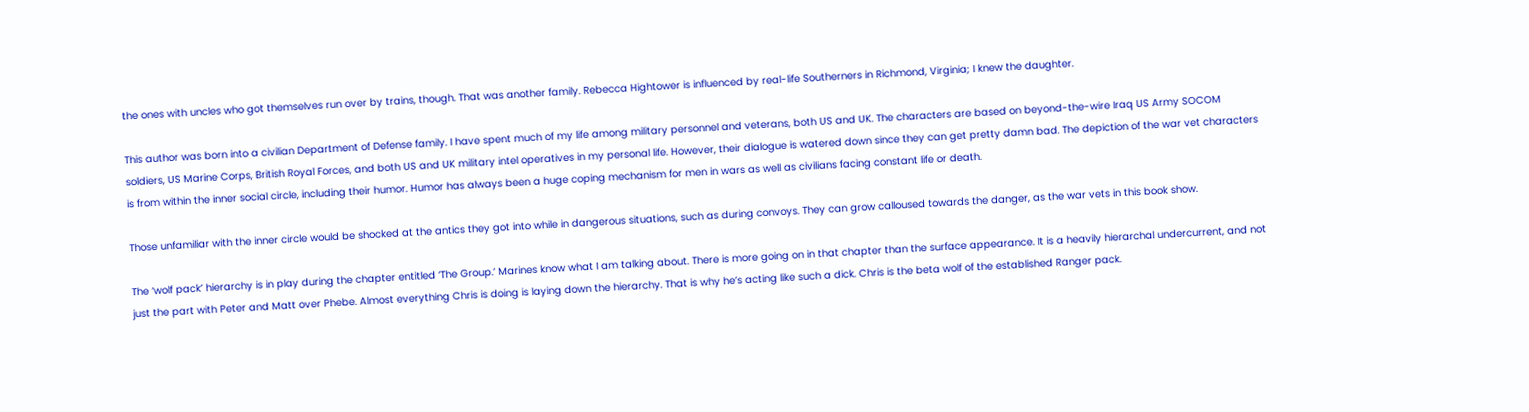the ones with uncles who got themselves run over by trains, though. That was another family. Rebecca Hightower is influenced by real-life Southerners in Richmond, Virginia; I knew the daughter.

This author was born into a civilian Department of Defense family. I have spent much of my life among military personnel and veterans, both US and UK. The characters are based on beyond-the-wire Iraq US Army SOCOM soldiers, US Marine Corps, British Royal Forces, and both US and UK military intel operatives in my personal life. However, their dialogue is watered down since they can get pretty damn bad. The depiction of the war vet characters is from within the inner social circle, including their humor. Humor has always been a huge coping mechanism for men in wars as well as civilians facing constant life or death.

Those unfamiliar with the inner circle would be shocked at the antics they got into while in dangerous situations, such as during convoys. They can grow calloused towards the danger, as the war vets in this book show.

The ‘wolf pack’ hierarchy is in play during the chapter entitled ‘The Group.’ Marines know what I am talking about. There is more going on in that chapter than the surface appearance. It is a heavily hierarchal undercurrent, and not just the part with Peter and Matt over Phebe. Almost everything Chris is doing is laying down the hierarchy. That is why he’s acting like such a dick. Chris is the beta wolf of the established Ranger pack.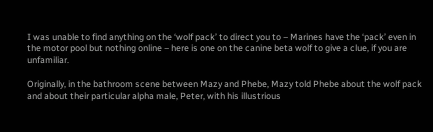I was unable to find anything on the ‘wolf pack’ to direct you to – Marines have the ‘pack’ even in the motor pool but nothing online – here is one on the canine beta wolf to give a clue, if you are unfamiliar.

Originally, in the bathroom scene between Mazy and Phebe, Mazy told Phebe about the wolf pack and about their particular alpha male, Peter, with his illustrious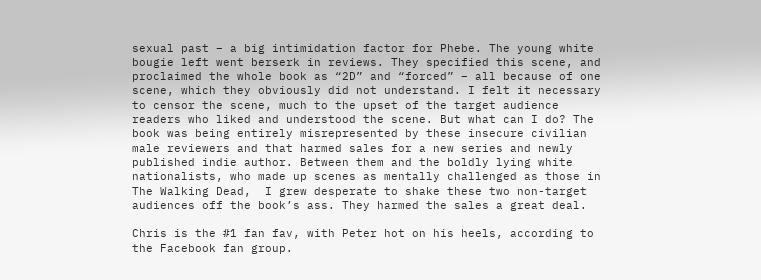sexual past – a big intimidation factor for Phebe. The young white bougie left went berserk in reviews. They specified this scene, and proclaimed the whole book as “2D” and “forced” – all because of one scene, which they obviously did not understand. I felt it necessary to censor the scene, much to the upset of the target audience readers who liked and understood the scene. But what can I do? The book was being entirely misrepresented by these insecure civilian male reviewers and that harmed sales for a new series and newly published indie author. Between them and the boldly lying white nationalists, who made up scenes as mentally challenged as those in The Walking Dead,  I grew desperate to shake these two non-target audiences off the book’s ass. They harmed the sales a great deal.

Chris is the #1 fan fav, with Peter hot on his heels, according to the Facebook fan group.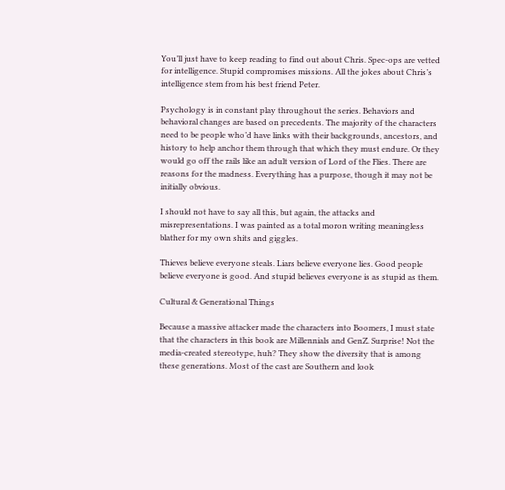You’ll just have to keep reading to find out about Chris. Spec-ops are vetted for intelligence. Stupid compromises missions. All the jokes about Chris’s intelligence stem from his best friend Peter.

Psychology is in constant play throughout the series. Behaviors and behavioral changes are based on precedents. The majority of the characters need to be people who’d have links with their backgrounds, ancestors, and history to help anchor them through that which they must endure. Or they would go off the rails like an adult version of Lord of the Flies. There are reasons for the madness. Everything has a purpose, though it may not be initially obvious.

I should not have to say all this, but again, the attacks and misrepresentations. I was painted as a total moron writing meaningless blather for my own shits and giggles.

Thieves believe everyone steals. Liars believe everyone lies. Good people believe everyone is good. And stupid believes everyone is as stupid as them.

Cultural & Generational Things

Because a massive attacker made the characters into Boomers, I must state that the characters in this book are Millennials and GenZ. Surprise! Not the media-created stereotype, huh? They show the diversity that is among these generations. Most of the cast are Southern and look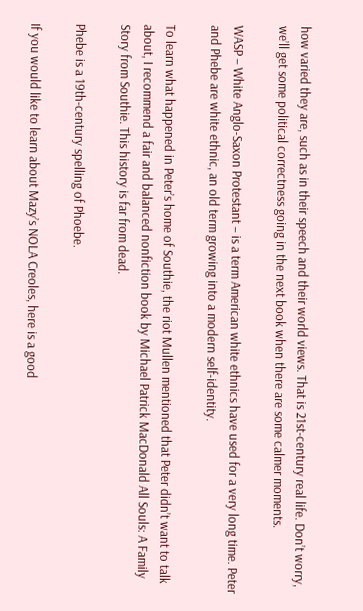how varied they are, such as in their speech and their world views. That is 21st-century real life. Don’t worry, we’ll get some political correctness going in the next book when there are some calmer moments.

WASP – White Anglo-Saxon Protestant – is a term American white ethnics have used for a very long time. Peter and Phebe are white ethnic, an old term growing into a modern self-identity.

To learn what happened in Peter’s home of Southie, the riot Mullen mentioned that Peter didn’t want to talk about, I recommend a fair and balanced nonfiction book by Michael Patrick MacDonald All Souls: A Family Story from Southie. This history is far from dead.

Phebe is a 19th-century spelling of Phoebe.

If you would like to learn about Mazy’s NOLA Creoles, here is a good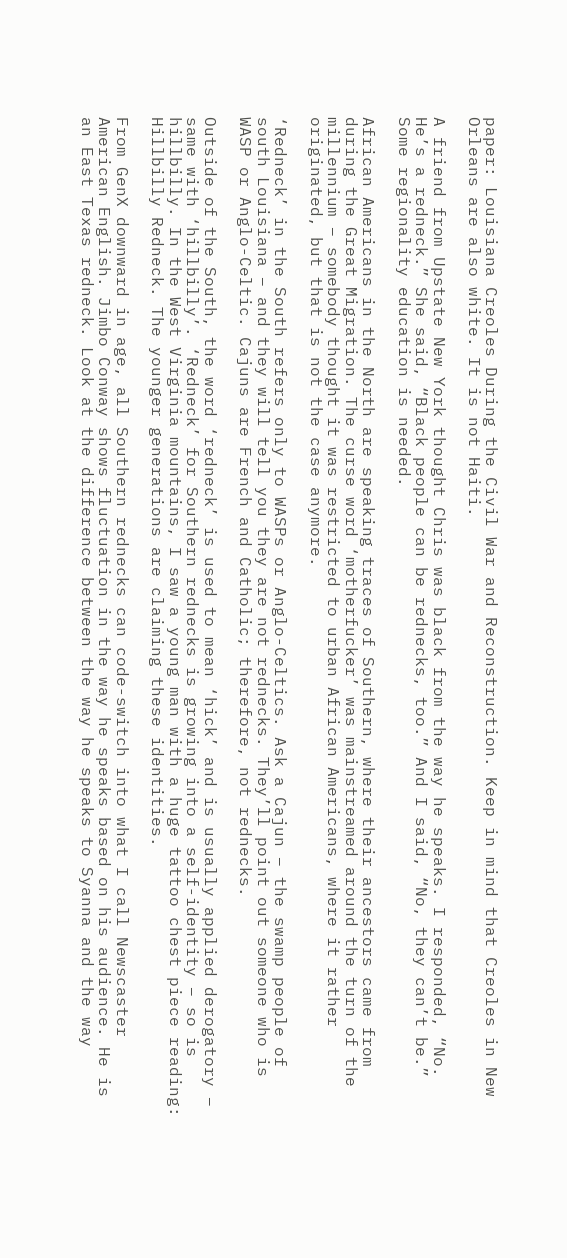paper: Louisiana Creoles During the Civil War and Reconstruction. Keep in mind that Creoles in New Orleans are also white. It is not Haiti.

A friend from Upstate New York thought Chris was black from the way he speaks. I responded, “No. He’s a redneck.” She said, “Black people can be rednecks, too.” And I said, “No, they can’t be.” Some regionality education is needed.

African Americans in the North are speaking traces of Southern, where their ancestors came from during the Great Migration. The curse word ‘motherfucker’ was mainstreamed around the turn of the millennium – somebody thought it was restricted to urban African Americans, where it rather originated, but that is not the case anymore.

‘Redneck’ in the South refers only to WASPs or Anglo-Celtics. Ask a Cajun – the swamp people of south Louisiana – and they will tell you they are not rednecks. They’ll point out someone who is WASP or Anglo-Celtic. Cajuns are French and Catholic; therefore, not rednecks.

Outside of the South, the word ‘redneck’ is used to mean ‘hick’ and is usually applied derogatory – same with ‘hillbilly’. ‘Redneck’ for Southern rednecks is growing into a self-identity – so is hillbilly. In the West Virginia mountains, I saw a young man with a huge tattoo chest piece reading: Hillbilly Redneck. The younger generations are claiming these identities.

From GenX downward in age, all Southern rednecks can code-switch into what I call Newscaster American English. Jimbo Conway shows fluctuation in the way he speaks based on his audience. He is an East Texas redneck. Look at the difference between the way he speaks to Syanna and the way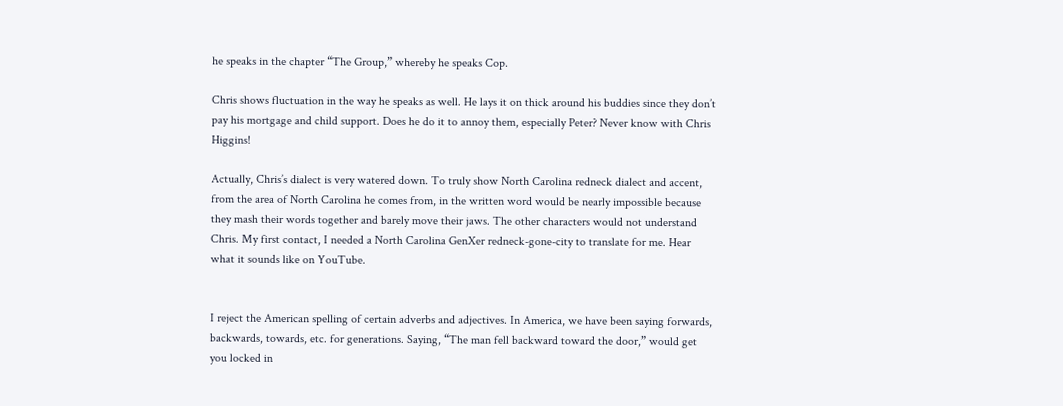he speaks in the chapter “The Group,” whereby he speaks Cop.

Chris shows fluctuation in the way he speaks as well. He lays it on thick around his buddies since they don’t pay his mortgage and child support. Does he do it to annoy them, especially Peter? Never know with Chris Higgins!

Actually, Chris’s dialect is very watered down. To truly show North Carolina redneck dialect and accent, from the area of North Carolina he comes from, in the written word would be nearly impossible because they mash their words together and barely move their jaws. The other characters would not understand Chris. My first contact, I needed a North Carolina GenXer redneck-gone-city to translate for me. Hear what it sounds like on YouTube.


I reject the American spelling of certain adverbs and adjectives. In America, we have been saying forwards, backwards, towards, etc. for generations. Saying, “The man fell backward toward the door,” would get you locked in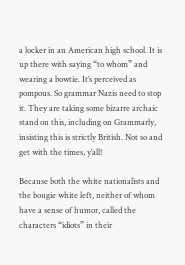a locker in an American high school. It is up there with saying “to whom” and wearing a bowtie. It’s perceived as pompous. So grammar Nazis need to stop it. They are taking some bizarre archaic stand on this, including on Grammarly, insisting this is strictly British. Not so and get with the times, y’all!

Because both the white nationalists and the bougie white left, neither of whom have a sense of humor, called the characters “idiots” in their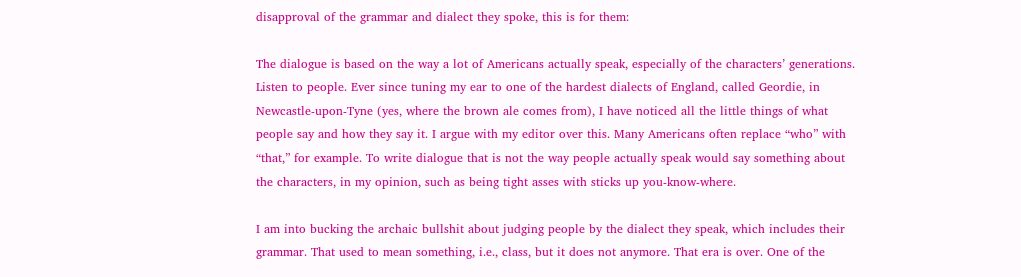disapproval of the grammar and dialect they spoke, this is for them:

The dialogue is based on the way a lot of Americans actually speak, especially of the characters’ generations. Listen to people. Ever since tuning my ear to one of the hardest dialects of England, called Geordie, in Newcastle-upon-Tyne (yes, where the brown ale comes from), I have noticed all the little things of what people say and how they say it. I argue with my editor over this. Many Americans often replace “who” with “that,” for example. To write dialogue that is not the way people actually speak would say something about the characters, in my opinion, such as being tight asses with sticks up you-know-where.

I am into bucking the archaic bullshit about judging people by the dialect they speak, which includes their grammar. That used to mean something, i.e., class, but it does not anymore. That era is over. One of the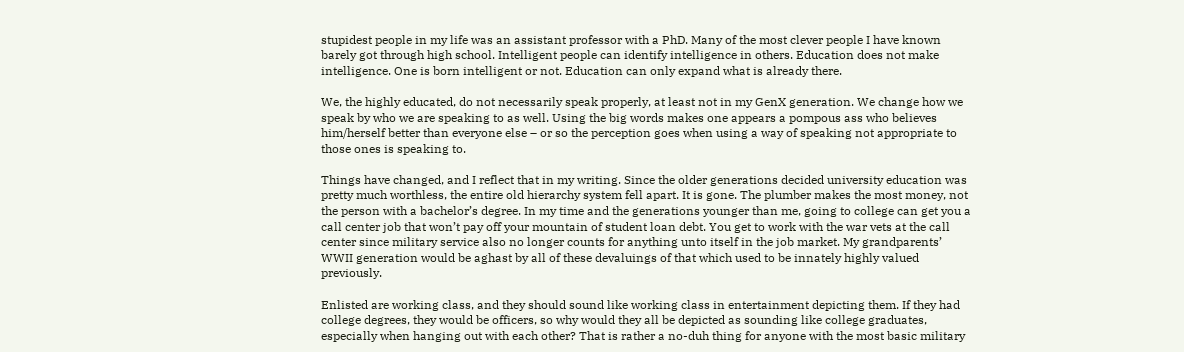stupidest people in my life was an assistant professor with a PhD. Many of the most clever people I have known barely got through high school. Intelligent people can identify intelligence in others. Education does not make intelligence. One is born intelligent or not. Education can only expand what is already there.

We, the highly educated, do not necessarily speak properly, at least not in my GenX generation. We change how we speak by who we are speaking to as well. Using the big words makes one appears a pompous ass who believes him/herself better than everyone else – or so the perception goes when using a way of speaking not appropriate to those ones is speaking to.

Things have changed, and I reflect that in my writing. Since the older generations decided university education was pretty much worthless, the entire old hierarchy system fell apart. It is gone. The plumber makes the most money, not the person with a bachelor’s degree. In my time and the generations younger than me, going to college can get you a call center job that won’t pay off your mountain of student loan debt. You get to work with the war vets at the call center since military service also no longer counts for anything unto itself in the job market. My grandparents’ WWII generation would be aghast by all of these devaluings of that which used to be innately highly valued previously.

Enlisted are working class, and they should sound like working class in entertainment depicting them. If they had college degrees, they would be officers, so why would they all be depicted as sounding like college graduates, especially when hanging out with each other? That is rather a no-duh thing for anyone with the most basic military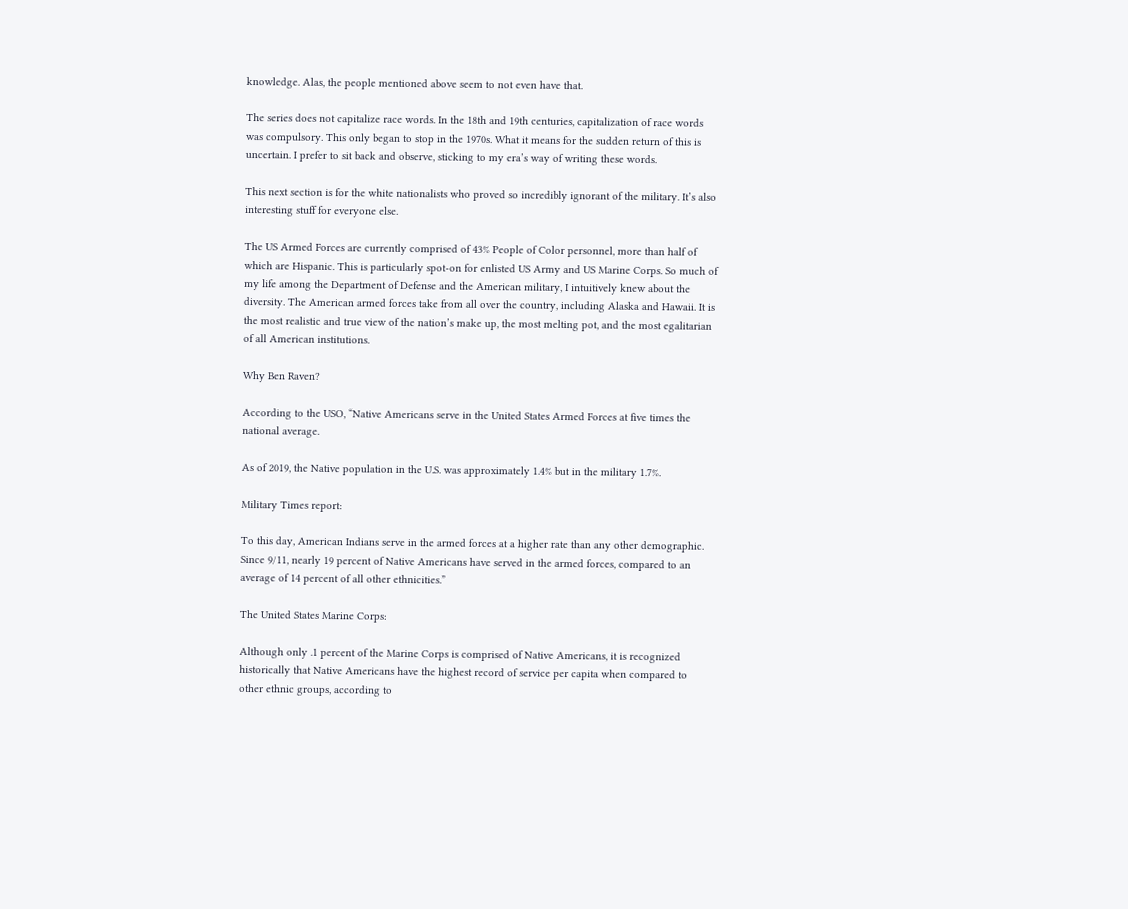knowledge. Alas, the people mentioned above seem to not even have that.

The series does not capitalize race words. In the 18th and 19th centuries, capitalization of race words was compulsory. This only began to stop in the 1970s. What it means for the sudden return of this is uncertain. I prefer to sit back and observe, sticking to my era’s way of writing these words.

This next section is for the white nationalists who proved so incredibly ignorant of the military. It’s also interesting stuff for everyone else.

The US Armed Forces are currently comprised of 43% People of Color personnel, more than half of which are Hispanic. This is particularly spot-on for enlisted US Army and US Marine Corps. So much of my life among the Department of Defense and the American military, I intuitively knew about the diversity. The American armed forces take from all over the country, including Alaska and Hawaii. It is the most realistic and true view of the nation’s make up, the most melting pot, and the most egalitarian of all American institutions.

Why Ben Raven?

According to the USO, “Native Americans serve in the United States Armed Forces at five times the national average.

As of 2019, the Native population in the U.S. was approximately 1.4% but in the military 1.7%.

Military Times report:

To this day, American Indians serve in the armed forces at a higher rate than any other demographic. Since 9/11, nearly 19 percent of Native Americans have served in the armed forces, compared to an average of 14 percent of all other ethnicities.”

The United States Marine Corps:

Although only .1 percent of the Marine Corps is comprised of Native Americans, it is recognized historically that Native Americans have the highest record of service per capita when compared to other ethnic groups, according to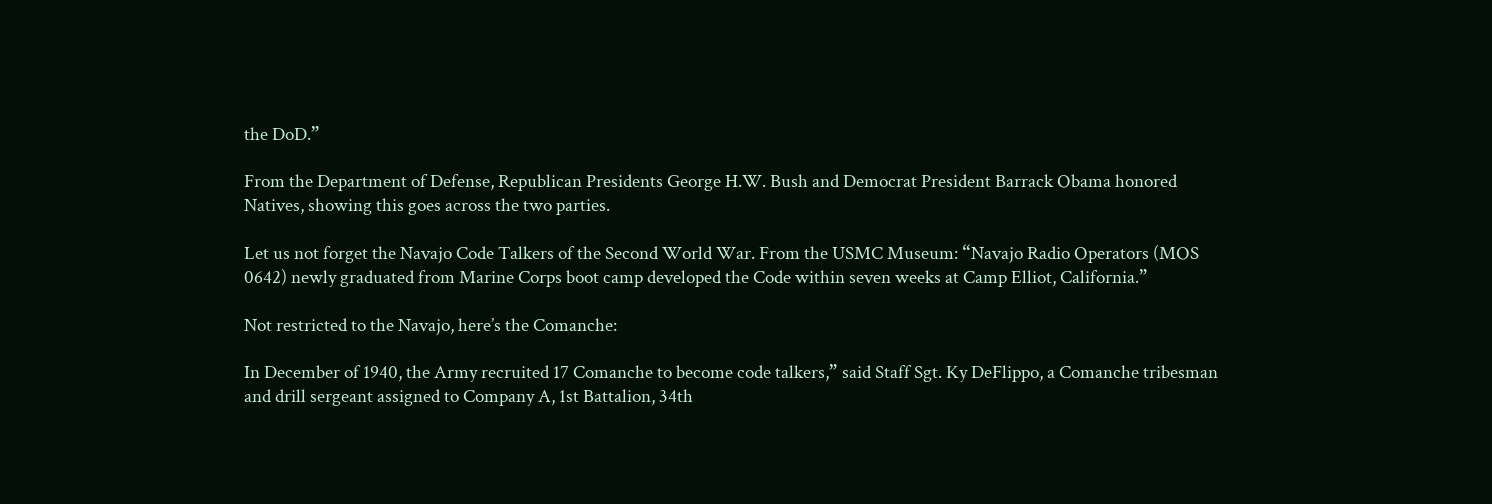the DoD.”

From the Department of Defense, Republican Presidents George H.W. Bush and Democrat President Barrack Obama honored Natives, showing this goes across the two parties.

Let us not forget the Navajo Code Talkers of the Second World War. From the USMC Museum: “Navajo Radio Operators (MOS 0642) newly graduated from Marine Corps boot camp developed the Code within seven weeks at Camp Elliot, California.”

Not restricted to the Navajo, here’s the Comanche:

In December of 1940, the Army recruited 17 Comanche to become code talkers,” said Staff Sgt. Ky DeFlippo, a Comanche tribesman and drill sergeant assigned to Company A, 1st Battalion, 34th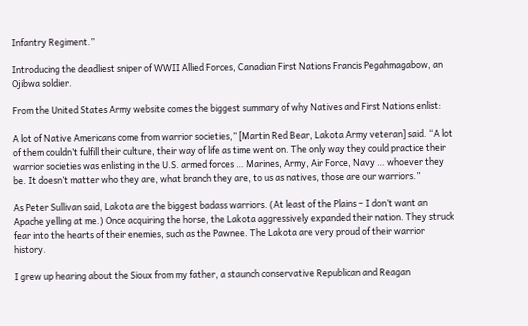Infantry Regiment.”

Introducing the deadliest sniper of WWII Allied Forces, Canadian First Nations Francis Pegahmagabow, an Ojibwa soldier.

From the United States Army website comes the biggest summary of why Natives and First Nations enlist:

A lot of Native Americans come from warrior societies,” [Martin Red Bear, Lakota Army veteran] said. “A lot of them couldn’t fulfill their culture, their way of life as time went on. The only way they could practice their warrior societies was enlisting in the U.S. armed forces … Marines, Army, Air Force, Navy … whoever they be. It doesn’t matter who they are, what branch they are, to us as natives, those are our warriors.”

As Peter Sullivan said, Lakota are the biggest badass warriors. (At least of the Plains – I don’t want an Apache yelling at me.) Once acquiring the horse, the Lakota aggressively expanded their nation. They struck fear into the hearts of their enemies, such as the Pawnee. The Lakota are very proud of their warrior history.

I grew up hearing about the Sioux from my father, a staunch conservative Republican and Reagan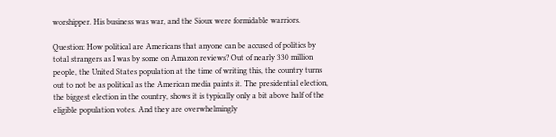worshipper. His business was war, and the Sioux were formidable warriors.

Question: How political are Americans that anyone can be accused of politics by total strangers as I was by some on Amazon reviews? Out of nearly 330 million people, the United States population at the time of writing this, the country turns out to not be as political as the American media paints it. The presidential election, the biggest election in the country, shows it is typically only a bit above half of the eligible population votes. And they are overwhelmingly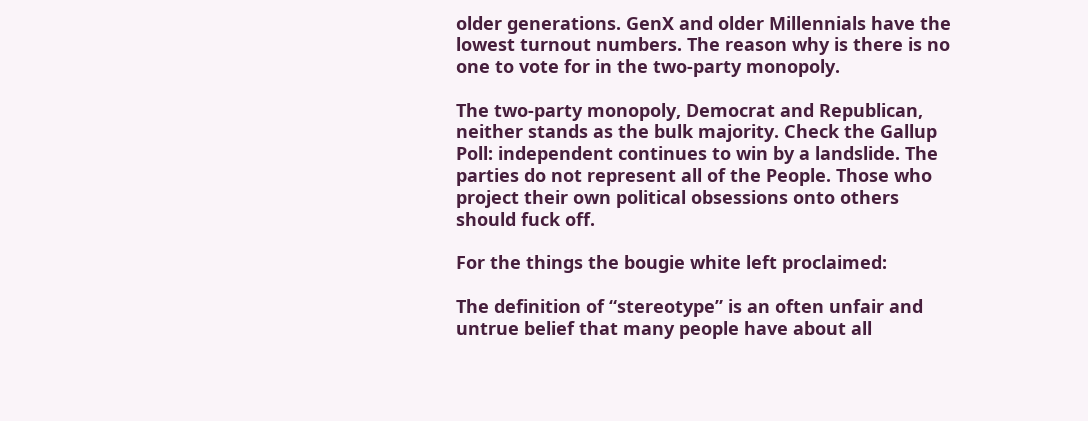older generations. GenX and older Millennials have the lowest turnout numbers. The reason why is there is no one to vote for in the two-party monopoly.

The two-party monopoly, Democrat and Republican, neither stands as the bulk majority. Check the Gallup Poll: independent continues to win by a landslide. The parties do not represent all of the People. Those who project their own political obsessions onto others should fuck off.

For the things the bougie white left proclaimed:

The definition of “stereotype” is an often unfair and untrue belief that many people have about all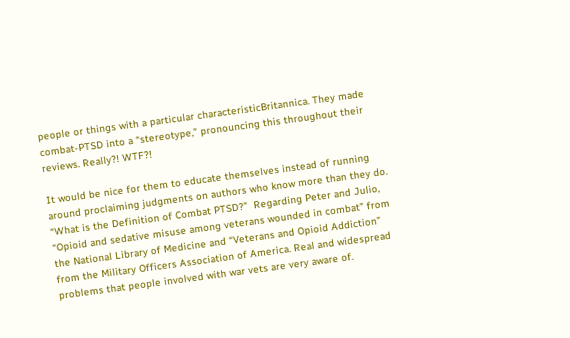people or things with a particular characteristicBritannica. They made combat-PTSD into a “stereotype,” pronouncing this throughout their reviews. Really?! WTF?!

It would be nice for them to educate themselves instead of running around proclaiming judgments on authors who know more than they do. “What is the Definition of Combat PTSD?”  Regarding Peter and Julio, “Opioid and sedative misuse among veterans wounded in combat” from the National Library of Medicine and “Veterans and Opioid Addiction” from the Military Officers Association of America. Real and widespread problems that people involved with war vets are very aware of.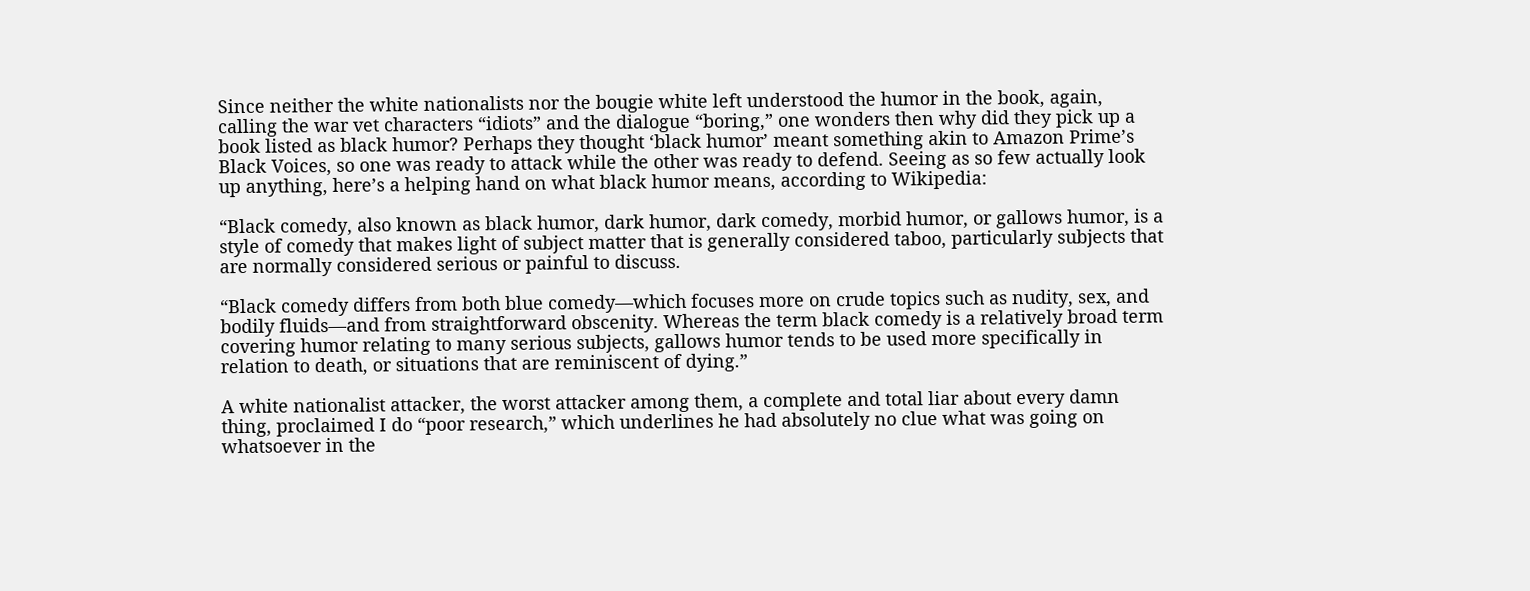Since neither the white nationalists nor the bougie white left understood the humor in the book, again, calling the war vet characters “idiots” and the dialogue “boring,” one wonders then why did they pick up a book listed as black humor? Perhaps they thought ‘black humor’ meant something akin to Amazon Prime’s Black Voices, so one was ready to attack while the other was ready to defend. Seeing as so few actually look up anything, here’s a helping hand on what black humor means, according to Wikipedia:

“Black comedy, also known as black humor, dark humor, dark comedy, morbid humor, or gallows humor, is a style of comedy that makes light of subject matter that is generally considered taboo, particularly subjects that are normally considered serious or painful to discuss.

“Black comedy differs from both blue comedy—which focuses more on crude topics such as nudity, sex, and bodily fluids—and from straightforward obscenity. Whereas the term black comedy is a relatively broad term covering humor relating to many serious subjects, gallows humor tends to be used more specifically in relation to death, or situations that are reminiscent of dying.”

A white nationalist attacker, the worst attacker among them, a complete and total liar about every damn thing, proclaimed I do “poor research,” which underlines he had absolutely no clue what was going on whatsoever in the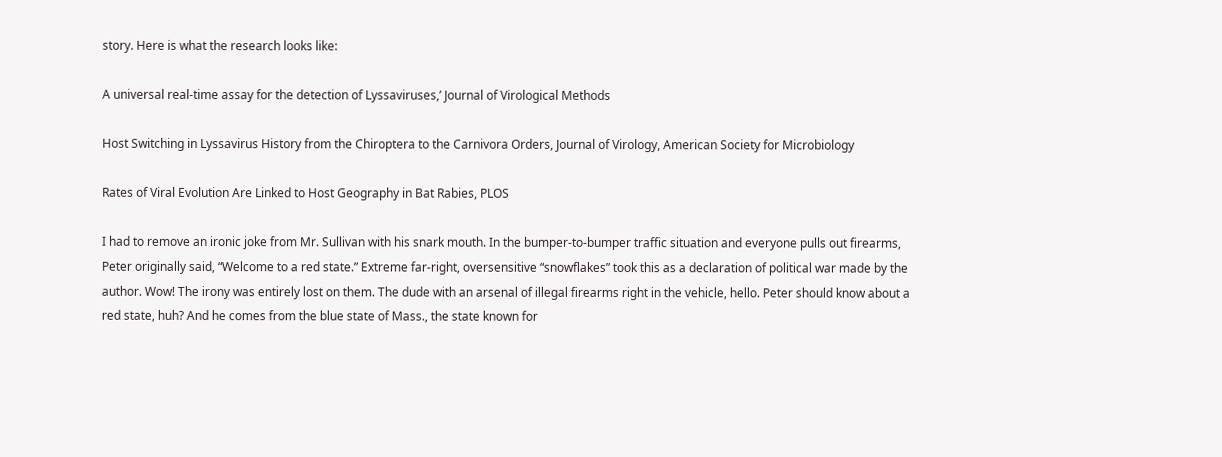story. Here is what the research looks like:

A universal real-time assay for the detection of Lyssaviruses,’ Journal of Virological Methods

Host Switching in Lyssavirus History from the Chiroptera to the Carnivora Orders, Journal of Virology, American Society for Microbiology

Rates of Viral Evolution Are Linked to Host Geography in Bat Rabies, PLOS

I had to remove an ironic joke from Mr. Sullivan with his snark mouth. In the bumper-to-bumper traffic situation and everyone pulls out firearms, Peter originally said, “Welcome to a red state.” Extreme far-right, oversensitive “snowflakes” took this as a declaration of political war made by the author. Wow! The irony was entirely lost on them. The dude with an arsenal of illegal firearms right in the vehicle, hello. Peter should know about a red state, huh? And he comes from the blue state of Mass., the state known for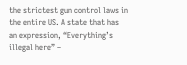the strictest gun control laws in the entire US. A state that has an expression, “Everything’s illegal here” –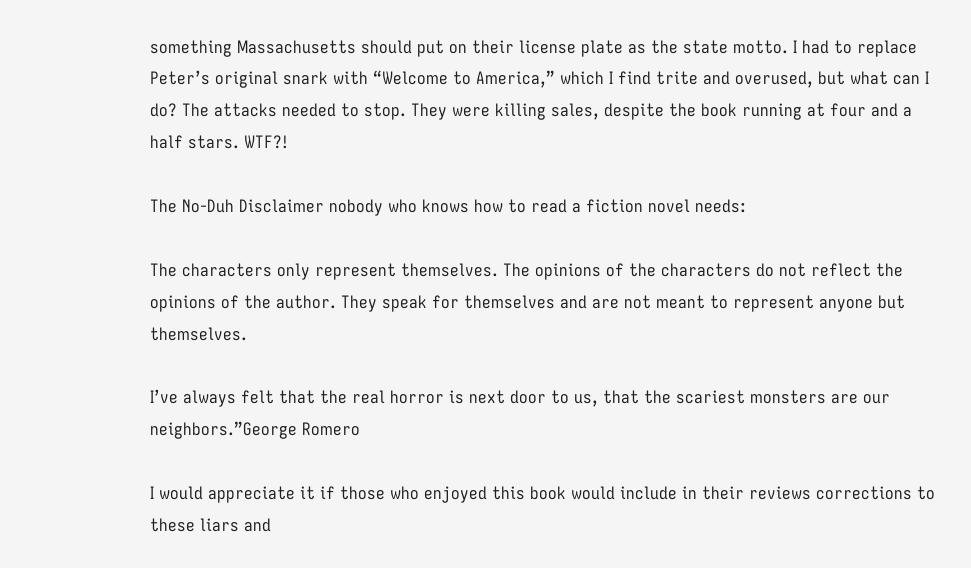something Massachusetts should put on their license plate as the state motto. I had to replace Peter’s original snark with “Welcome to America,” which I find trite and overused, but what can I do? The attacks needed to stop. They were killing sales, despite the book running at four and a half stars. WTF?!

The No-Duh Disclaimer nobody who knows how to read a fiction novel needs:

The characters only represent themselves. The opinions of the characters do not reflect the opinions of the author. They speak for themselves and are not meant to represent anyone but themselves.

I’ve always felt that the real horror is next door to us, that the scariest monsters are our neighbors.”George Romero

I would appreciate it if those who enjoyed this book would include in their reviews corrections to these liars and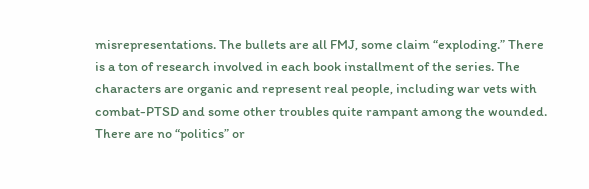misrepresentations. The bullets are all FMJ, some claim “exploding.” There is a ton of research involved in each book installment of the series. The characters are organic and represent real people, including war vets with combat-PTSD and some other troubles quite rampant among the wounded. There are no “politics” or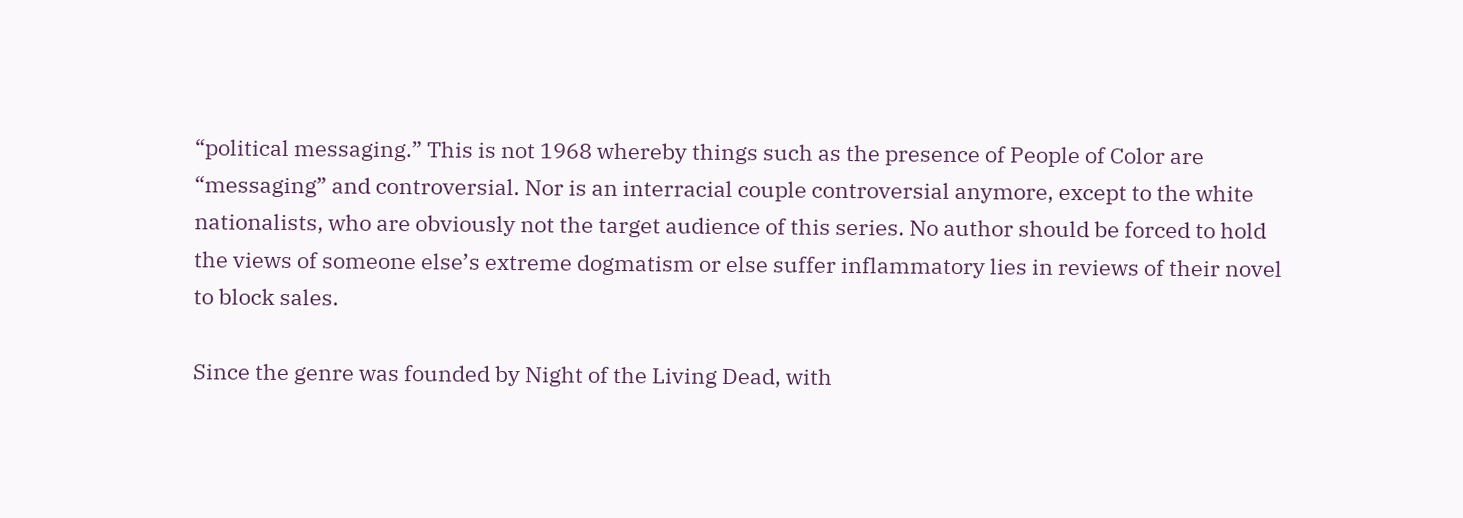“political messaging.” This is not 1968 whereby things such as the presence of People of Color are “messaging” and controversial. Nor is an interracial couple controversial anymore, except to the white nationalists, who are obviously not the target audience of this series. No author should be forced to hold the views of someone else’s extreme dogmatism or else suffer inflammatory lies in reviews of their novel to block sales.

Since the genre was founded by Night of the Living Dead, with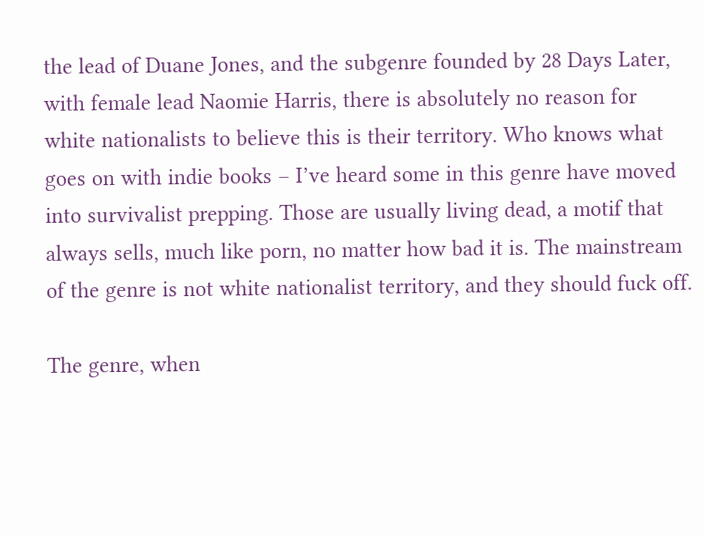the lead of Duane Jones, and the subgenre founded by 28 Days Later, with female lead Naomie Harris, there is absolutely no reason for white nationalists to believe this is their territory. Who knows what goes on with indie books – I’ve heard some in this genre have moved into survivalist prepping. Those are usually living dead, a motif that always sells, much like porn, no matter how bad it is. The mainstream of the genre is not white nationalist territory, and they should fuck off.

The genre, when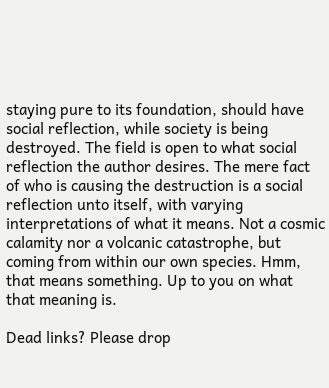staying pure to its foundation, should have social reflection, while society is being destroyed. The field is open to what social reflection the author desires. The mere fact of who is causing the destruction is a social reflection unto itself, with varying interpretations of what it means. Not a cosmic calamity nor a volcanic catastrophe, but coming from within our own species. Hmm, that means something. Up to you on what that meaning is.

Dead links? Please drop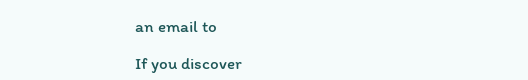an email to

If you discover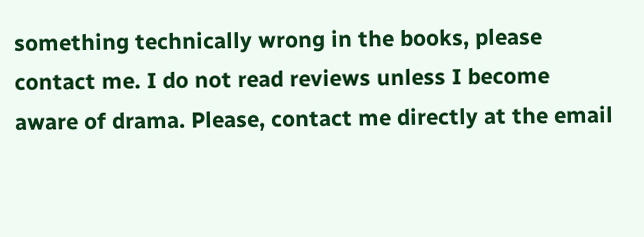something technically wrong in the books, please contact me. I do not read reviews unless I become aware of drama. Please, contact me directly at the email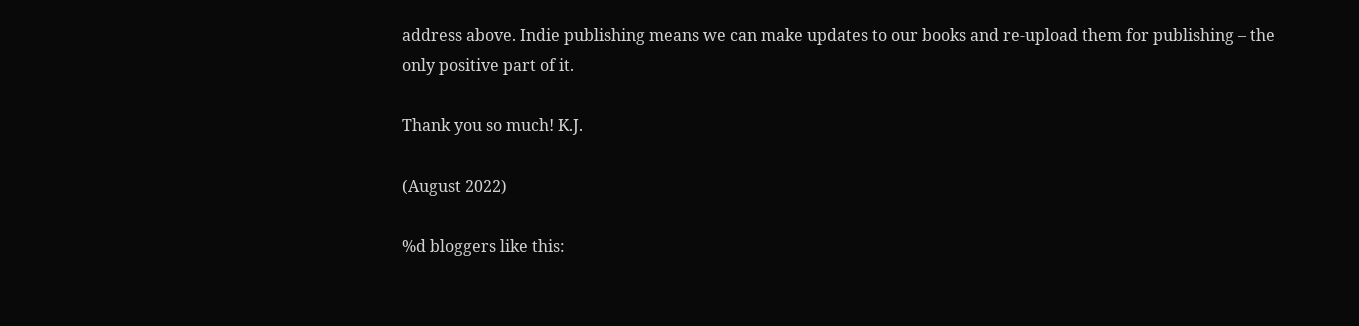address above. Indie publishing means we can make updates to our books and re-upload them for publishing – the only positive part of it.

Thank you so much! K.J.

(August 2022)

%d bloggers like this: